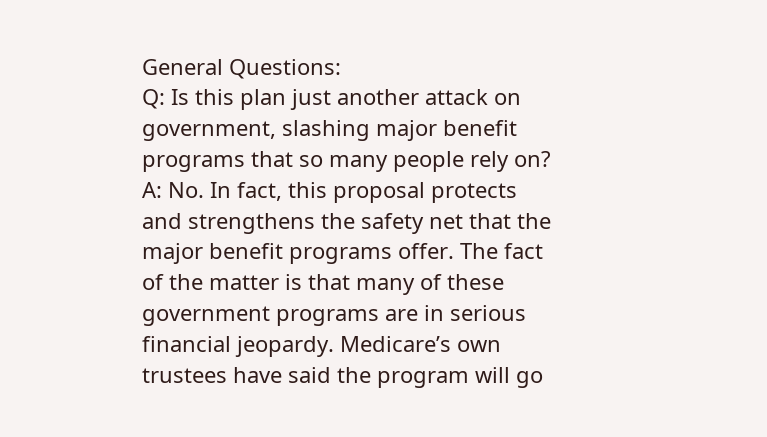General Questions:
Q: Is this plan just another attack on government, slashing major benefit programs that so many people rely on?
A: No. In fact, this proposal protects and strengthens the safety net that the major benefit programs offer. The fact of the matter is that many of these government programs are in serious financial jeopardy. Medicare’s own trustees have said the program will go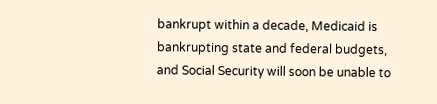bankrupt within a decade, Medicaid is bankrupting state and federal budgets, and Social Security will soon be unable to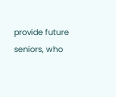provide future seniors, who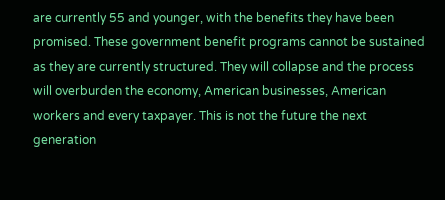are currently 55 and younger, with the benefits they have been promised. These government benefit programs cannot be sustained as they are currently structured. They will collapse and the process will overburden the economy, American businesses, American workers and every taxpayer. This is not the future the next generation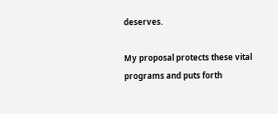deserves.

My proposal protects these vital programs and puts forth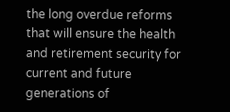the long overdue reforms that will ensure the health and retirement security for current and future generations of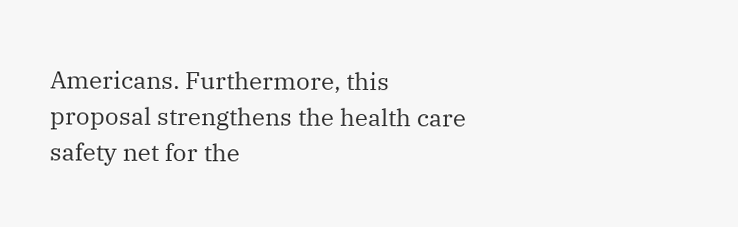Americans. Furthermore, this proposal strengthens the health care safety net for the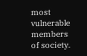most vulnerable members of society.